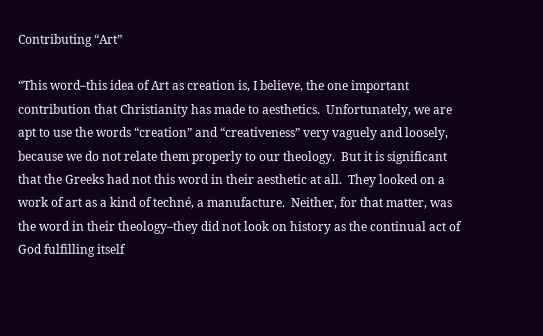Contributing “Art”

“This word–this idea of Art as creation is, I believe, the one important contribution that Christianity has made to aesthetics.  Unfortunately, we are apt to use the words “creation” and “creativeness” very vaguely and loosely, because we do not relate them properly to our theology.  But it is significant that the Greeks had not this word in their aesthetic at all.  They looked on a work of art as a kind of techné, a manufacture.  Neither, for that matter, was the word in their theology–they did not look on history as the continual act of God fulfilling itself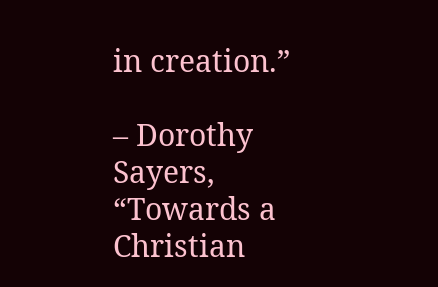in creation.”

– Dorothy Sayers, “Towards a Christian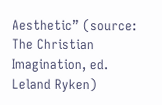Aesthetic” (source: The Christian Imagination, ed. Leland Ryken)